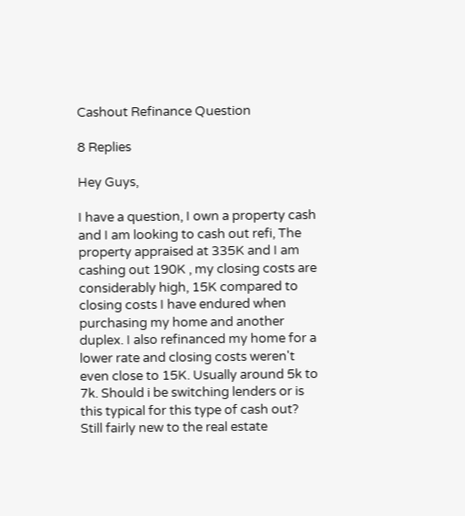Cashout Refinance Question

8 Replies

Hey Guys,

I have a question, I own a property cash and I am looking to cash out refi, The property appraised at 335K and I am cashing out 190K , my closing costs are considerably high, 15K compared to closing costs I have endured when purchasing my home and another duplex. I also refinanced my home for a lower rate and closing costs weren't even close to 15K. Usually around 5k to 7k. Should i be switching lenders or is this typical for this type of cash out? Still fairly new to the real estate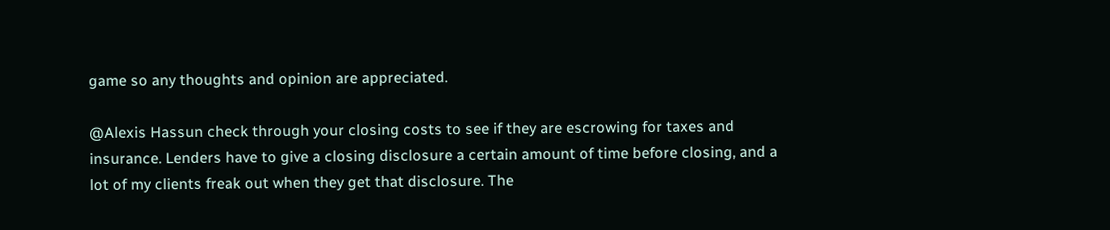game so any thoughts and opinion are appreciated.

@Alexis Hassun check through your closing costs to see if they are escrowing for taxes and insurance. Lenders have to give a closing disclosure a certain amount of time before closing, and a lot of my clients freak out when they get that disclosure. The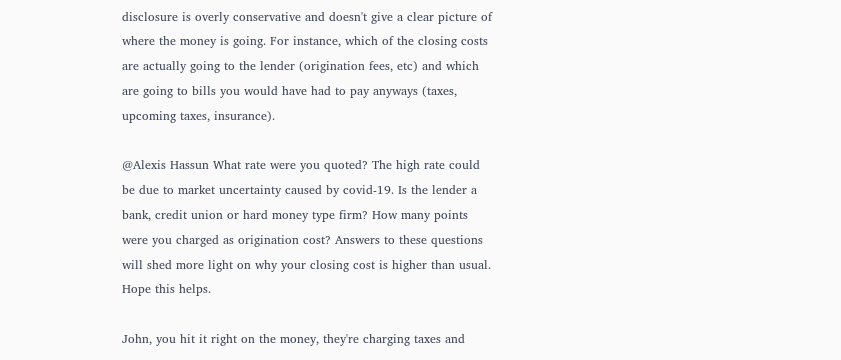disclosure is overly conservative and doesn't give a clear picture of where the money is going. For instance, which of the closing costs are actually going to the lender (origination fees, etc) and which are going to bills you would have had to pay anyways (taxes, upcoming taxes, insurance).

@Alexis Hassun What rate were you quoted? The high rate could be due to market uncertainty caused by covid-19. Is the lender a bank, credit union or hard money type firm? How many points were you charged as origination cost? Answers to these questions will shed more light on why your closing cost is higher than usual. Hope this helps.

John, you hit it right on the money, they're charging taxes and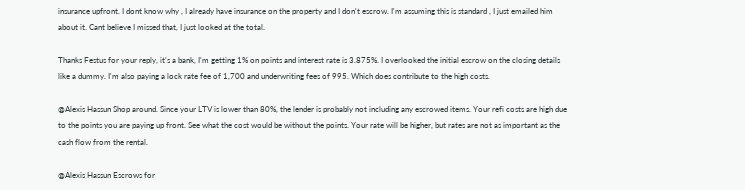insurance upfront. I dont know why , I already have insurance on the property and I don't escrow. I'm assuming this is standard , I just emailed him about it. Cant believe I missed that, I just looked at the total.

Thanks Festus for your reply, it's a bank, I'm getting 1% on points and interest rate is 3.875%. I overlooked the initial escrow on the closing details like a dummy. I'm also paying a lock rate fee of 1,700 and underwriting fees of 995. Which does contribute to the high costs.

@Alexis Hassun Shop around. Since your LTV is lower than 80%, the lender is probably not including any escrowed items. Your refi costs are high due to the points you are paying up front. See what the cost would be without the points. Your rate will be higher, but rates are not as important as the cash flow from the rental.

@Alexis Hassun Escrows for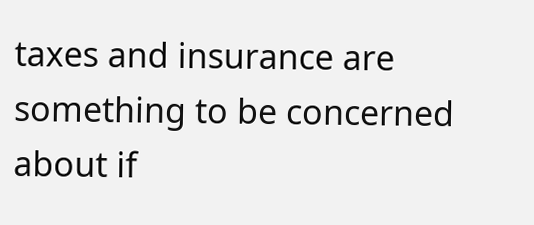taxes and insurance are something to be concerned about if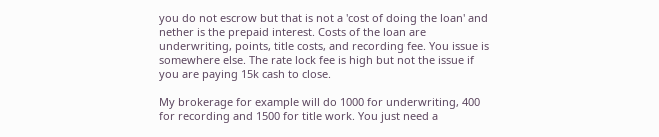you do not escrow but that is not a 'cost of doing the loan' and nether is the prepaid interest. Costs of the loan are underwriting, points, title costs, and recording fee. You issue is somewhere else. The rate lock fee is high but not the issue if you are paying 15k cash to close.

My brokerage for example will do 1000 for underwriting, 400 for recording and 1500 for title work. You just need a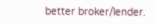better broker/lender.